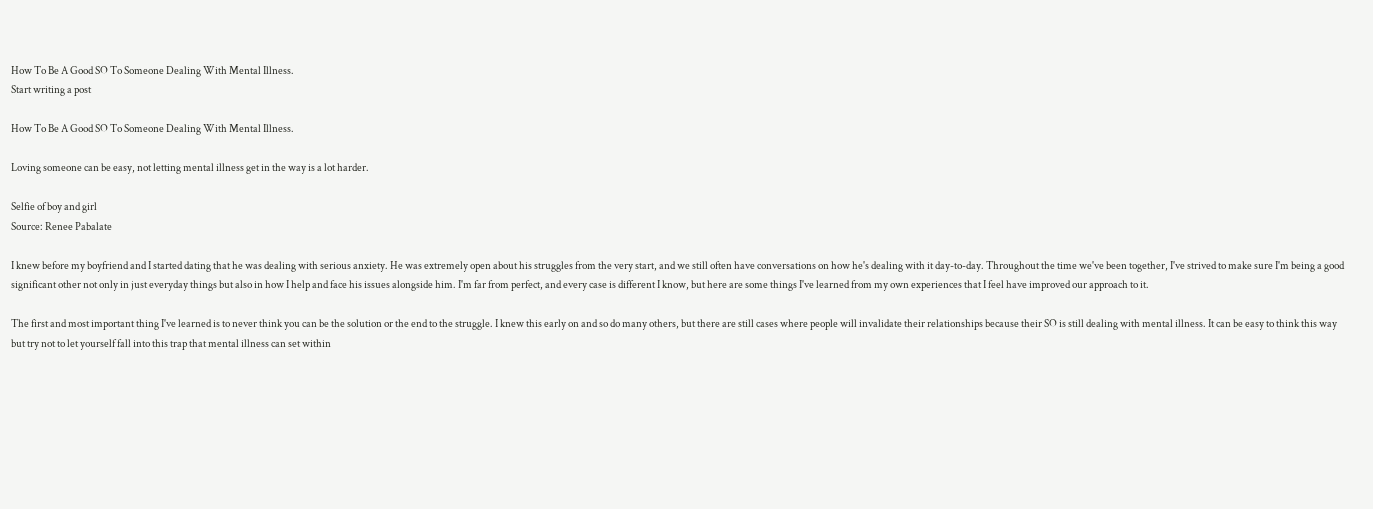How To Be A Good SO To Someone Dealing With Mental Illness.
Start writing a post

How To Be A Good SO To Someone Dealing With Mental Illness.

Loving someone can be easy, not letting mental illness get in the way is a lot harder.

Selfie of boy and girl
Source: Renee Pabalate

I knew before my boyfriend and I started dating that he was dealing with serious anxiety. He was extremely open about his struggles from the very start, and we still often have conversations on how he's dealing with it day-to-day. Throughout the time we've been together, I've strived to make sure I'm being a good significant other not only in just everyday things but also in how I help and face his issues alongside him. I'm far from perfect, and every case is different I know, but here are some things I've learned from my own experiences that I feel have improved our approach to it.

The first and most important thing I've learned is to never think you can be the solution or the end to the struggle. I knew this early on and so do many others, but there are still cases where people will invalidate their relationships because their SO is still dealing with mental illness. It can be easy to think this way but try not to let yourself fall into this trap that mental illness can set within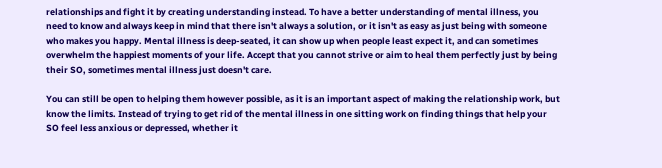relationships and fight it by creating understanding instead. To have a better understanding of mental illness, you need to know and always keep in mind that there isn't always a solution, or it isn't as easy as just being with someone who makes you happy. Mental illness is deep-seated, it can show up when people least expect it, and can sometimes overwhelm the happiest moments of your life. Accept that you cannot strive or aim to heal them perfectly just by being their SO, sometimes mental illness just doesn't care.

You can still be open to helping them however possible, as it is an important aspect of making the relationship work, but know the limits. Instead of trying to get rid of the mental illness in one sitting work on finding things that help your SO feel less anxious or depressed, whether it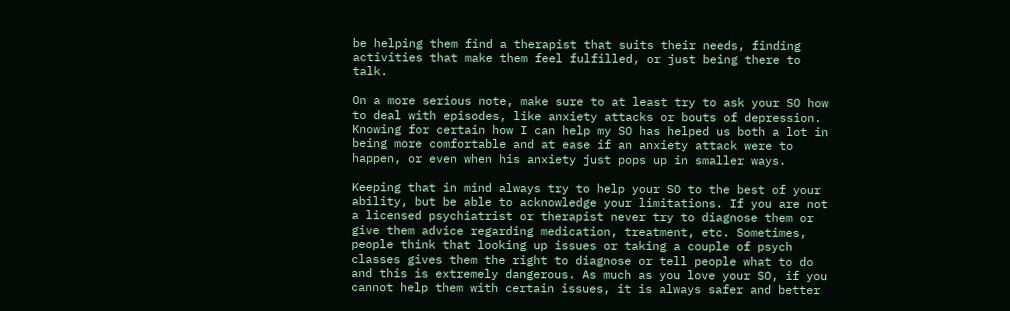be helping them find a therapist that suits their needs, finding activities that make them feel fulfilled, or just being there to talk.

On a more serious note, make sure to at least try to ask your SO how to deal with episodes, like anxiety attacks or bouts of depression. Knowing for certain how I can help my SO has helped us both a lot in being more comfortable and at ease if an anxiety attack were to happen, or even when his anxiety just pops up in smaller ways.

Keeping that in mind always try to help your SO to the best of your ability, but be able to acknowledge your limitations. If you are not a licensed psychiatrist or therapist never try to diagnose them or give them advice regarding medication, treatment, etc. Sometimes, people think that looking up issues or taking a couple of psych classes gives them the right to diagnose or tell people what to do and this is extremely dangerous. As much as you love your SO, if you cannot help them with certain issues, it is always safer and better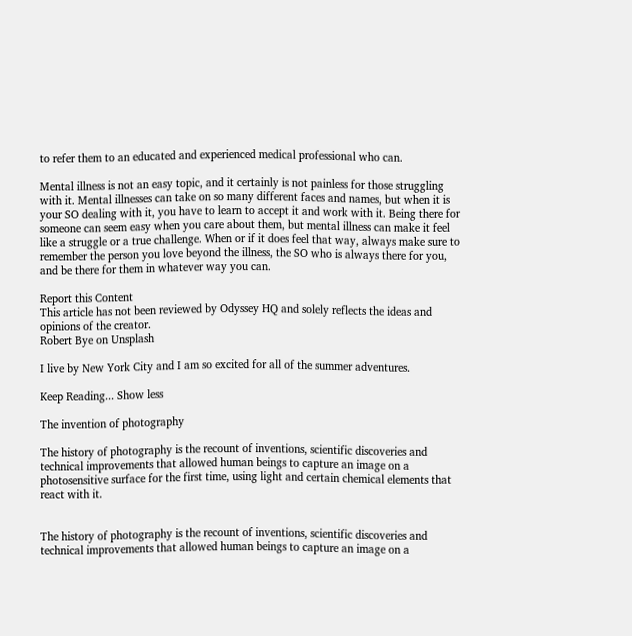to refer them to an educated and experienced medical professional who can.

Mental illness is not an easy topic, and it certainly is not painless for those struggling with it. Mental illnesses can take on so many different faces and names, but when it is your SO dealing with it, you have to learn to accept it and work with it. Being there for someone can seem easy when you care about them, but mental illness can make it feel like a struggle or a true challenge. When or if it does feel that way, always make sure to remember the person you love beyond the illness, the SO who is always there for you, and be there for them in whatever way you can.

Report this Content
This article has not been reviewed by Odyssey HQ and solely reflects the ideas and opinions of the creator.
Robert Bye on Unsplash

I live by New York City and I am so excited for all of the summer adventures.

Keep Reading... Show less

The invention of photography

The history of photography is the recount of inventions, scientific discoveries and technical improvements that allowed human beings to capture an image on a photosensitive surface for the first time, using light and certain chemical elements that react with it.


The history of photography is the recount of inventions, scientific discoveries and technical improvements that allowed human beings to capture an image on a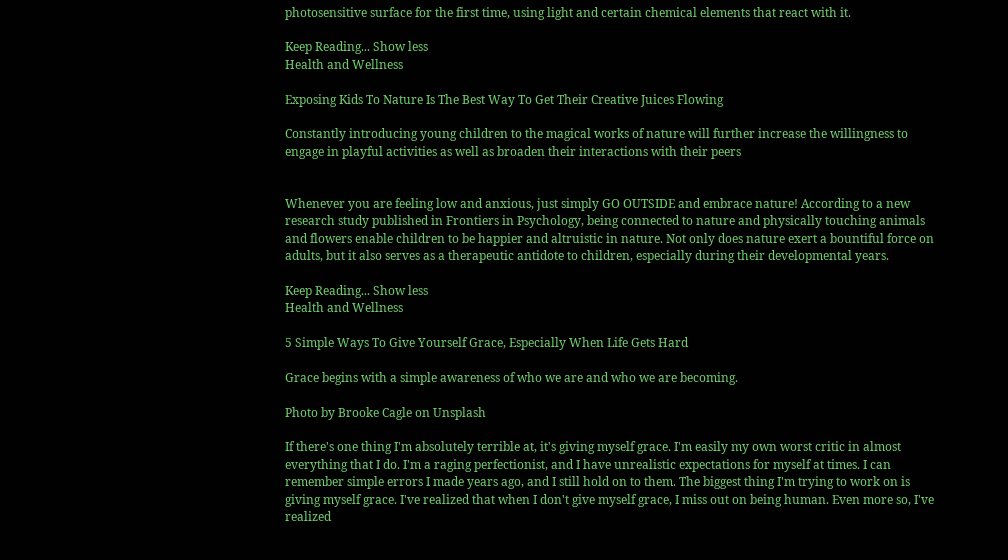photosensitive surface for the first time, using light and certain chemical elements that react with it.

Keep Reading... Show less
Health and Wellness

Exposing Kids To Nature Is The Best Way To Get Their Creative Juices Flowing

Constantly introducing young children to the magical works of nature will further increase the willingness to engage in playful activities as well as broaden their interactions with their peers


Whenever you are feeling low and anxious, just simply GO OUTSIDE and embrace nature! According to a new research study published in Frontiers in Psychology, being connected to nature and physically touching animals and flowers enable children to be happier and altruistic in nature. Not only does nature exert a bountiful force on adults, but it also serves as a therapeutic antidote to children, especially during their developmental years.

Keep Reading... Show less
Health and Wellness

5 Simple Ways To Give Yourself Grace, Especially When Life Gets Hard

Grace begins with a simple awareness of who we are and who we are becoming.

Photo by Brooke Cagle on Unsplash

If there's one thing I'm absolutely terrible at, it's giving myself grace. I'm easily my own worst critic in almost everything that I do. I'm a raging perfectionist, and I have unrealistic expectations for myself at times. I can remember simple errors I made years ago, and I still hold on to them. The biggest thing I'm trying to work on is giving myself grace. I've realized that when I don't give myself grace, I miss out on being human. Even more so, I've realized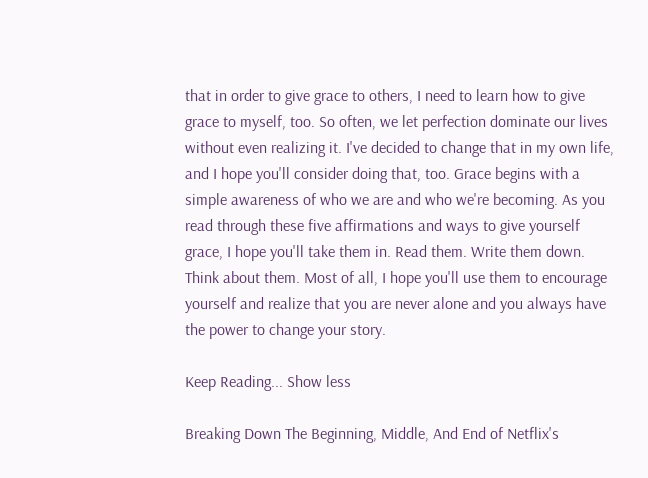that in order to give grace to others, I need to learn how to give grace to myself, too. So often, we let perfection dominate our lives without even realizing it. I've decided to change that in my own life, and I hope you'll consider doing that, too. Grace begins with a simple awareness of who we are and who we're becoming. As you read through these five affirmations and ways to give yourself grace, I hope you'll take them in. Read them. Write them down. Think about them. Most of all, I hope you'll use them to encourage yourself and realize that you are never alone and you always have the power to change your story.

Keep Reading... Show less

Breaking Down The Beginning, Middle, And End of Netflix's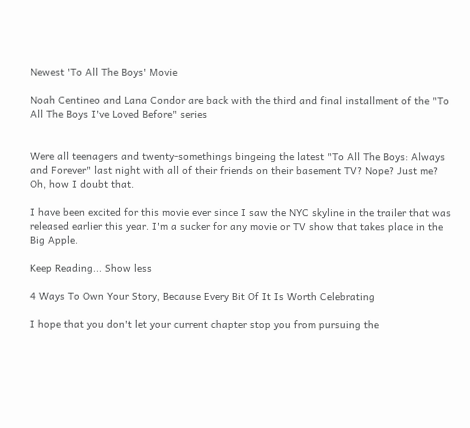Newest 'To All The Boys' Movie

Noah Centineo and Lana Condor are back with the third and final installment of the "To All The Boys I've Loved Before" series


Were all teenagers and twenty-somethings bingeing the latest "To All The Boys: Always and Forever" last night with all of their friends on their basement TV? Nope? Just me? Oh, how I doubt that.

I have been excited for this movie ever since I saw the NYC skyline in the trailer that was released earlier this year. I'm a sucker for any movie or TV show that takes place in the Big Apple.

Keep Reading... Show less

4 Ways To Own Your Story, Because Every Bit Of It Is Worth Celebrating

I hope that you don't let your current chapter stop you from pursuing the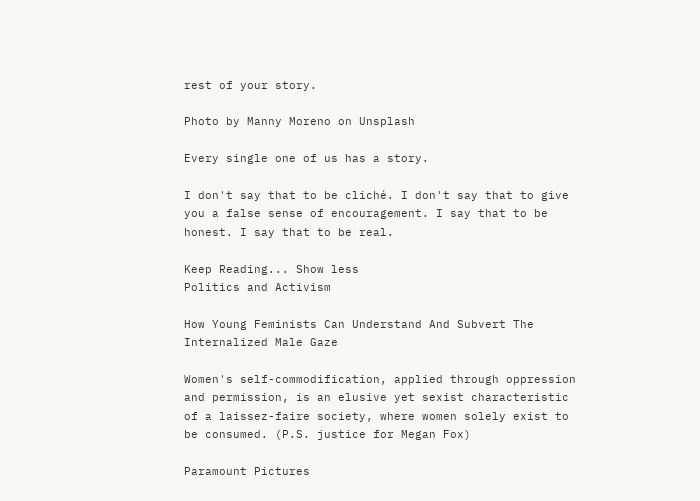rest of your story.

Photo by Manny Moreno on Unsplash

Every single one of us has a story.

I don't say that to be cliché. I don't say that to give you a false sense of encouragement. I say that to be honest. I say that to be real.

Keep Reading... Show less
Politics and Activism

How Young Feminists Can Understand And Subvert The Internalized Male Gaze

Women's self-commodification, applied through oppression and permission, is an elusive yet sexist characteristic of a laissez-faire society, where women solely exist to be consumed. (P.S. justice for Megan Fox)

Paramount Pictures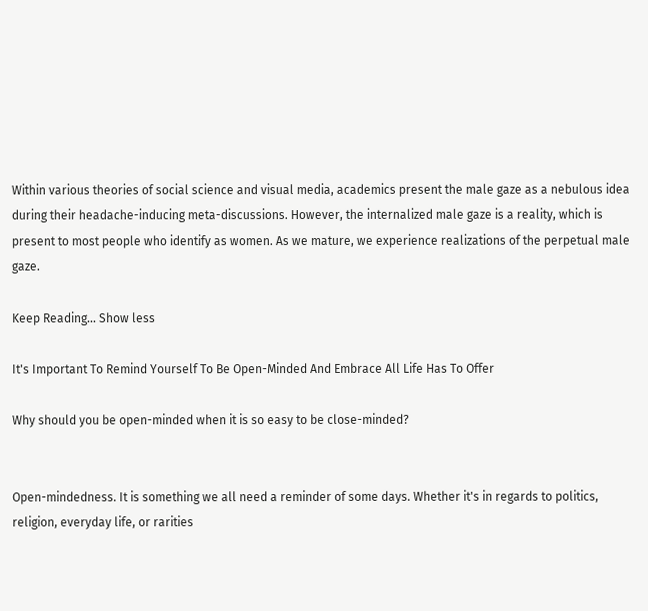Within various theories of social science and visual media, academics present the male gaze as a nebulous idea during their headache-inducing meta-discussions. However, the internalized male gaze is a reality, which is present to most people who identify as women. As we mature, we experience realizations of the perpetual male gaze.

Keep Reading... Show less

It's Important To Remind Yourself To Be Open-Minded And Embrace All Life Has To Offer

Why should you be open-minded when it is so easy to be close-minded?


Open-mindedness. It is something we all need a reminder of some days. Whether it's in regards to politics, religion, everyday life, or rarities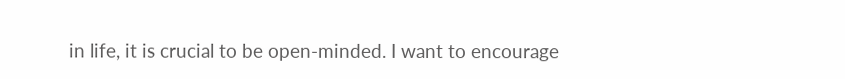in life, it is crucial to be open-minded. I want to encourage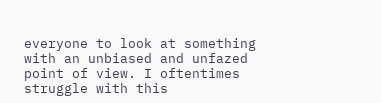everyone to look at something with an unbiased and unfazed point of view. I oftentimes struggle with this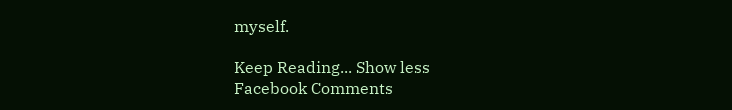myself.

Keep Reading... Show less
Facebook Comments